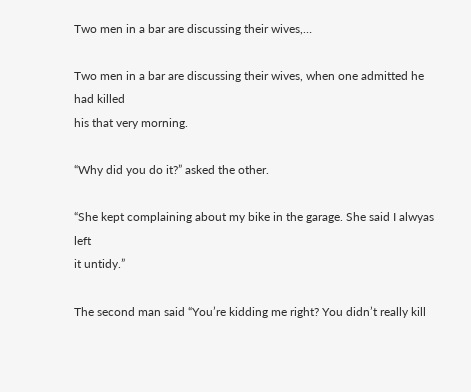Two men in a bar are discussing their wives,…

Two men in a bar are discussing their wives, when one admitted he had killed
his that very morning.

“Why did you do it?” asked the other.

“She kept complaining about my bike in the garage. She said I alwyas left
it untidy.”

The second man said “You’re kidding me right? You didn’t really kill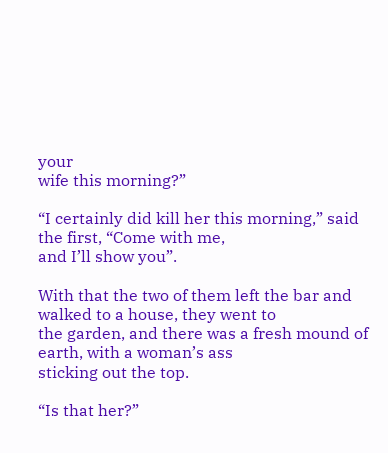your
wife this morning?”

“I certainly did kill her this morning,” said the first, “Come with me,
and I’ll show you”.

With that the two of them left the bar and walked to a house, they went to
the garden, and there was a fresh mound of earth, with a woman’s ass
sticking out the top.

“Is that her?”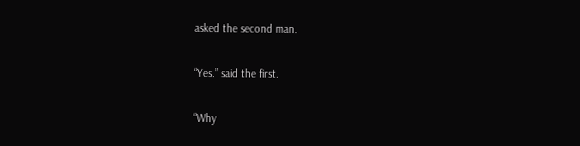asked the second man.

“Yes.” said the first.

“Why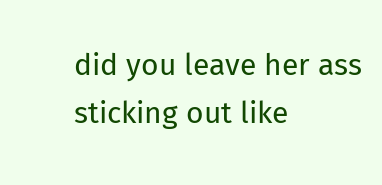did you leave her ass sticking out like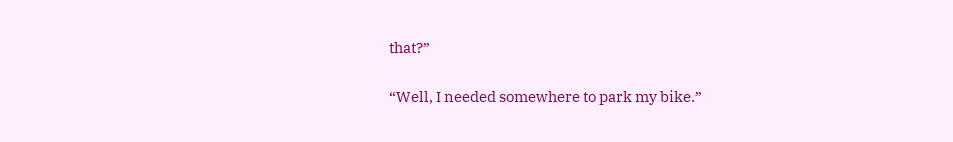that?”

“Well, I needed somewhere to park my bike.”